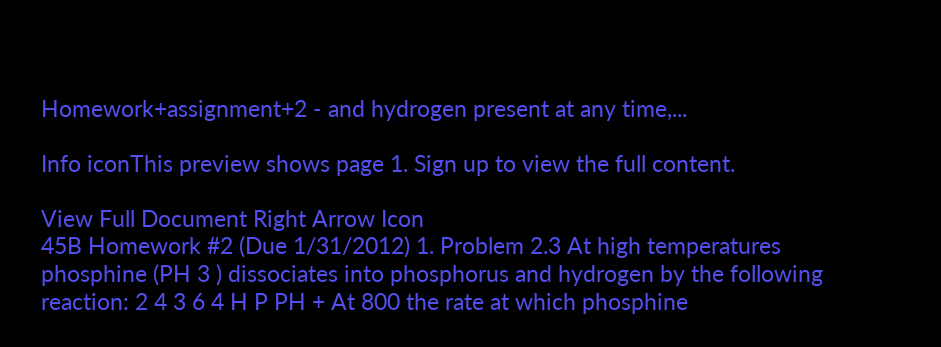Homework+assignment+2 - and hydrogen present at any time,...

Info iconThis preview shows page 1. Sign up to view the full content.

View Full Document Right Arrow Icon
45B Homework #2 (Due 1/31/2012) 1. Problem 2.3 At high temperatures phosphine (PH 3 ) dissociates into phosphorus and hydrogen by the following reaction: 2 4 3 6 4 H P PH + At 800 the rate at which phosphine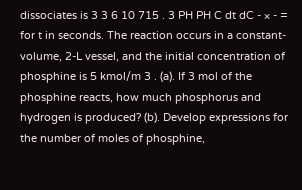dissociates is 3 3 6 10 715 . 3 PH PH C dt dC - × - = for t in seconds. The reaction occurs in a constant-volume, 2-L vessel, and the initial concentration of phosphine is 5 kmol/m 3 . (a). If 3 mol of the phosphine reacts, how much phosphorus and hydrogen is produced? (b). Develop expressions for the number of moles of phosphine,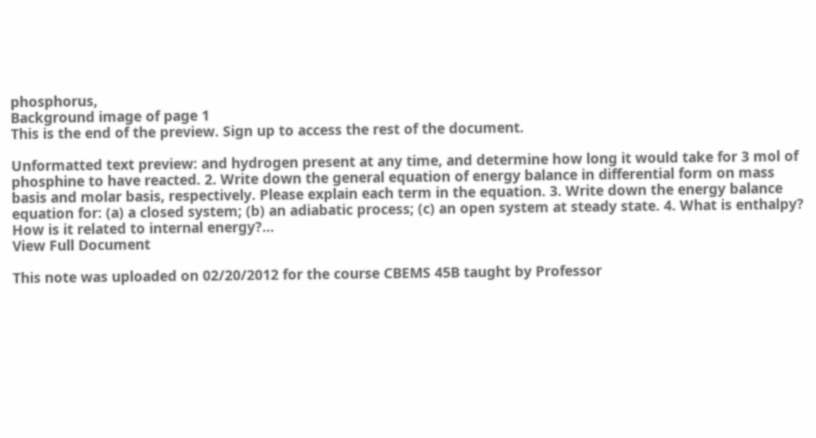phosphorus,
Background image of page 1
This is the end of the preview. Sign up to access the rest of the document.

Unformatted text preview: and hydrogen present at any time, and determine how long it would take for 3 mol of phosphine to have reacted. 2. Write down the general equation of energy balance in differential form on mass basis and molar basis, respectively. Please explain each term in the equation. 3. Write down the energy balance equation for: (a) a closed system; (b) an adiabatic process; (c) an open system at steady state. 4. What is enthalpy? How is it related to internal energy?...
View Full Document

This note was uploaded on 02/20/2012 for the course CBEMS 45B taught by Professor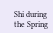Shi during the Spring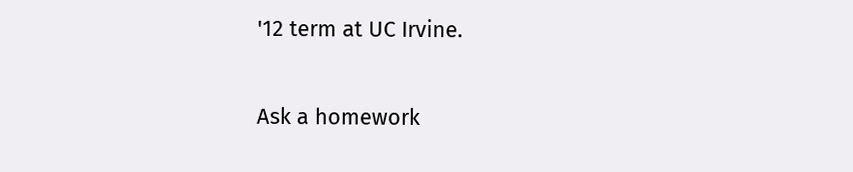'12 term at UC Irvine.

Ask a homework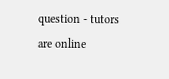question - tutors are online